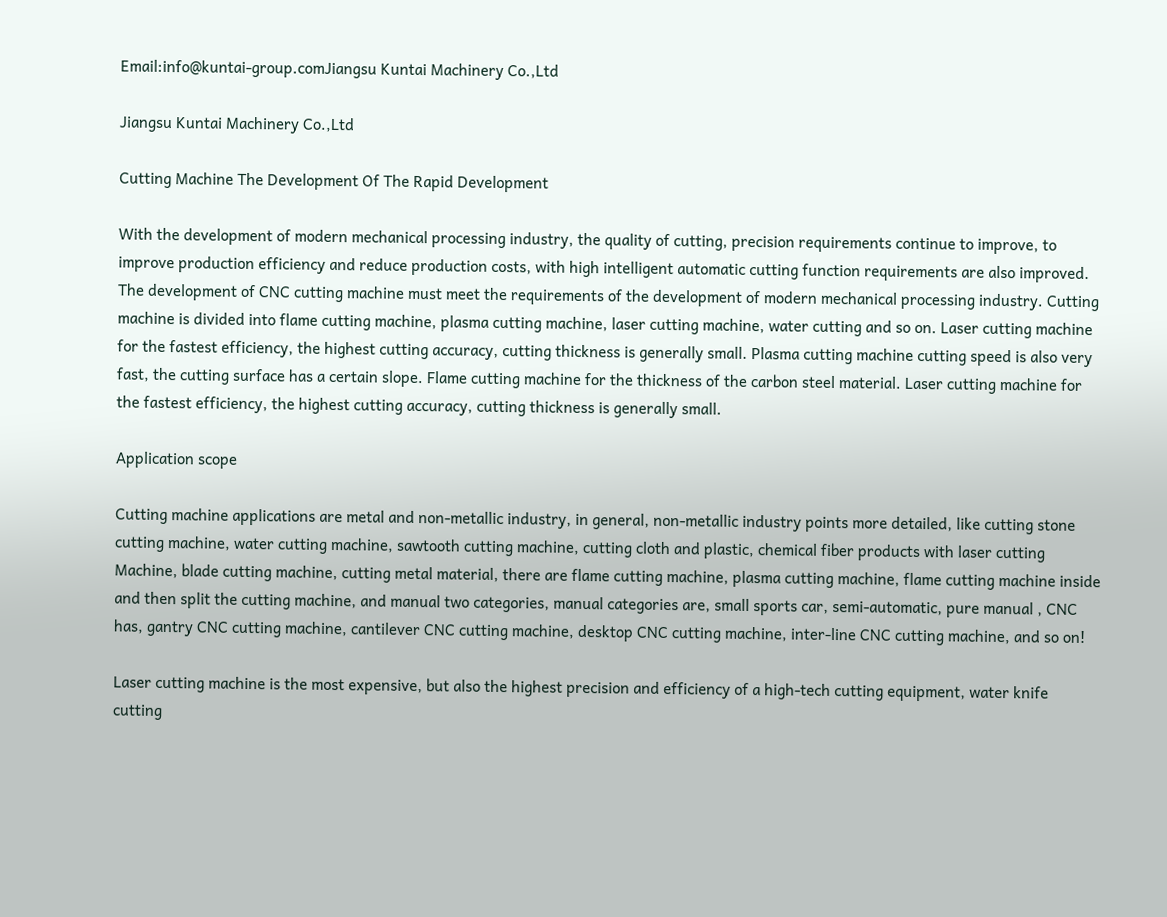Email:info@kuntai-group.comJiangsu Kuntai Machinery Co.,Ltd

Jiangsu Kuntai Machinery Co.,Ltd

Cutting Machine The Development Of The Rapid Development

With the development of modern mechanical processing industry, the quality of cutting, precision requirements continue to improve, to improve production efficiency and reduce production costs, with high intelligent automatic cutting function requirements are also improved. The development of CNC cutting machine must meet the requirements of the development of modern mechanical processing industry. Cutting machine is divided into flame cutting machine, plasma cutting machine, laser cutting machine, water cutting and so on. Laser cutting machine for the fastest efficiency, the highest cutting accuracy, cutting thickness is generally small. Plasma cutting machine cutting speed is also very fast, the cutting surface has a certain slope. Flame cutting machine for the thickness of the carbon steel material. Laser cutting machine for the fastest efficiency, the highest cutting accuracy, cutting thickness is generally small.

Application scope

Cutting machine applications are metal and non-metallic industry, in general, non-metallic industry points more detailed, like cutting stone cutting machine, water cutting machine, sawtooth cutting machine, cutting cloth and plastic, chemical fiber products with laser cutting Machine, blade cutting machine, cutting metal material, there are flame cutting machine, plasma cutting machine, flame cutting machine inside and then split the cutting machine, and manual two categories, manual categories are, small sports car, semi-automatic, pure manual , CNC has, gantry CNC cutting machine, cantilever CNC cutting machine, desktop CNC cutting machine, inter-line CNC cutting machine, and so on!

Laser cutting machine is the most expensive, but also the highest precision and efficiency of a high-tech cutting equipment, water knife cutting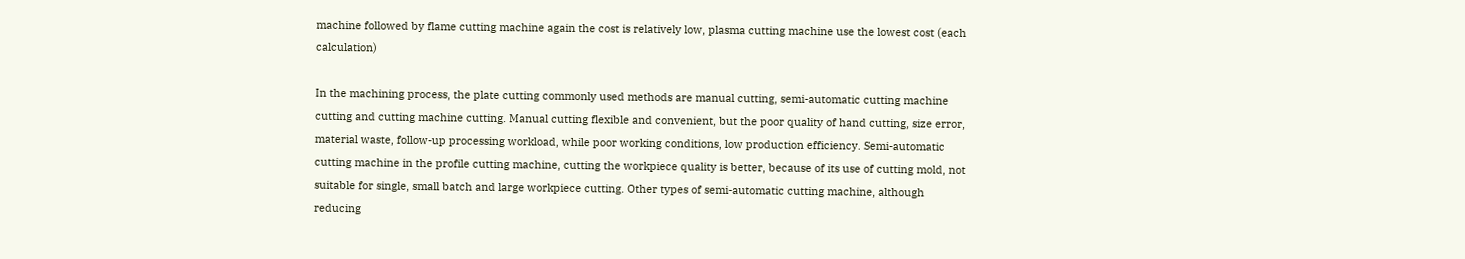machine followed by flame cutting machine again the cost is relatively low, plasma cutting machine use the lowest cost (each calculation)

In the machining process, the plate cutting commonly used methods are manual cutting, semi-automatic cutting machine cutting and cutting machine cutting. Manual cutting flexible and convenient, but the poor quality of hand cutting, size error, material waste, follow-up processing workload, while poor working conditions, low production efficiency. Semi-automatic cutting machine in the profile cutting machine, cutting the workpiece quality is better, because of its use of cutting mold, not suitable for single, small batch and large workpiece cutting. Other types of semi-automatic cutting machine, although reducing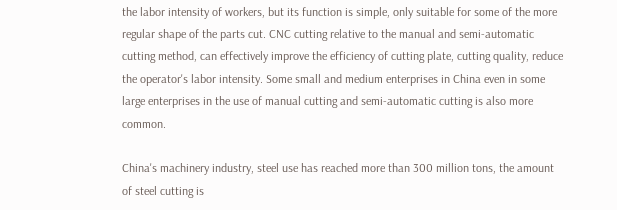the labor intensity of workers, but its function is simple, only suitable for some of the more regular shape of the parts cut. CNC cutting relative to the manual and semi-automatic cutting method, can effectively improve the efficiency of cutting plate, cutting quality, reduce the operator's labor intensity. Some small and medium enterprises in China even in some large enterprises in the use of manual cutting and semi-automatic cutting is also more common.

China's machinery industry, steel use has reached more than 300 million tons, the amount of steel cutting is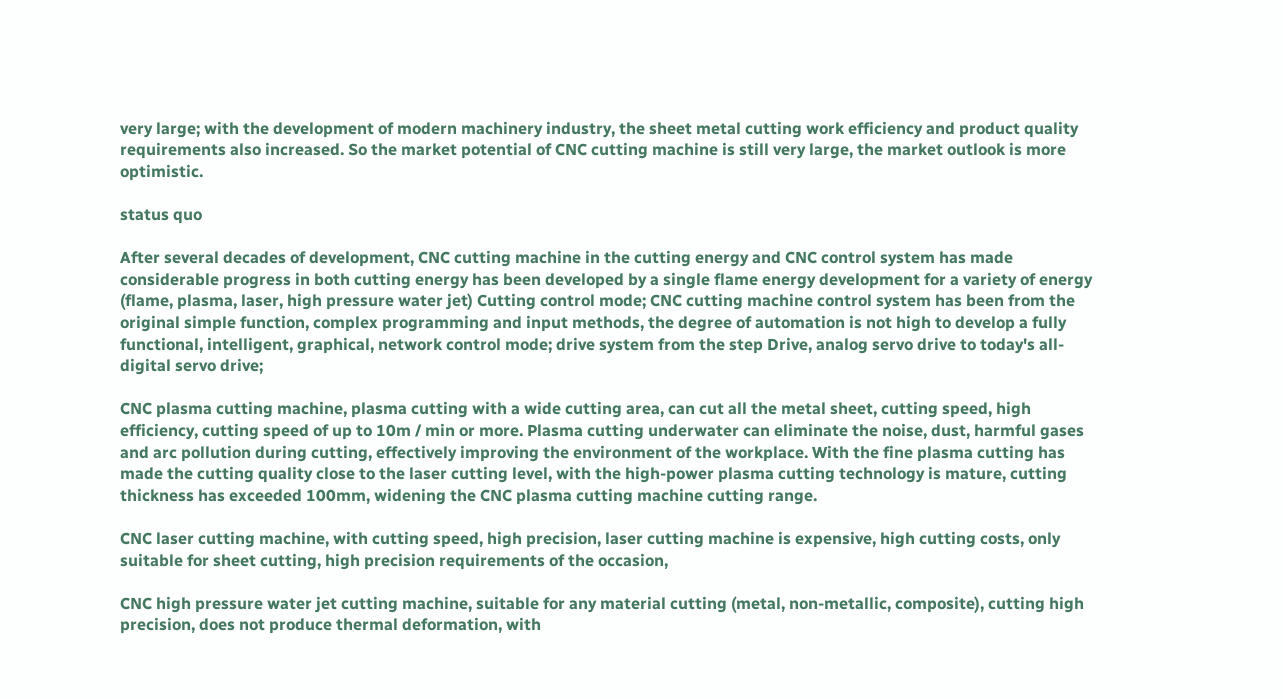very large; with the development of modern machinery industry, the sheet metal cutting work efficiency and product quality requirements also increased. So the market potential of CNC cutting machine is still very large, the market outlook is more optimistic.

status quo

After several decades of development, CNC cutting machine in the cutting energy and CNC control system has made considerable progress in both cutting energy has been developed by a single flame energy development for a variety of energy (flame, plasma, laser, high pressure water jet) Cutting control mode; CNC cutting machine control system has been from the original simple function, complex programming and input methods, the degree of automation is not high to develop a fully functional, intelligent, graphical, network control mode; drive system from the step Drive, analog servo drive to today's all-digital servo drive;

CNC plasma cutting machine, plasma cutting with a wide cutting area, can cut all the metal sheet, cutting speed, high efficiency, cutting speed of up to 10m / min or more. Plasma cutting underwater can eliminate the noise, dust, harmful gases and arc pollution during cutting, effectively improving the environment of the workplace. With the fine plasma cutting has made the cutting quality close to the laser cutting level, with the high-power plasma cutting technology is mature, cutting thickness has exceeded 100mm, widening the CNC plasma cutting machine cutting range.

CNC laser cutting machine, with cutting speed, high precision, laser cutting machine is expensive, high cutting costs, only suitable for sheet cutting, high precision requirements of the occasion,

CNC high pressure water jet cutting machine, suitable for any material cutting (metal, non-metallic, composite), cutting high precision, does not produce thermal deformation, with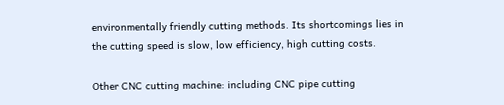environmentally friendly cutting methods. Its shortcomings lies in the cutting speed is slow, low efficiency, high cutting costs.

Other CNC cutting machine: including CNC pipe cutting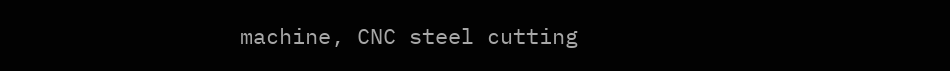machine, CNC steel cutting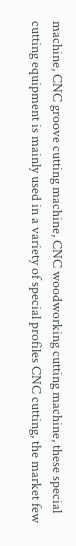machine, CNC groove cutting machine, CNC woodworking cutting machine, these special cutting equipment is mainly used in a variety of special profiles CNC cutting, the market few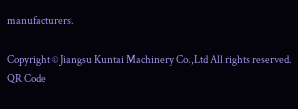manufacturers.

Copyright © Jiangsu Kuntai Machinery Co.,Ltd All rights reserved.
QR Code